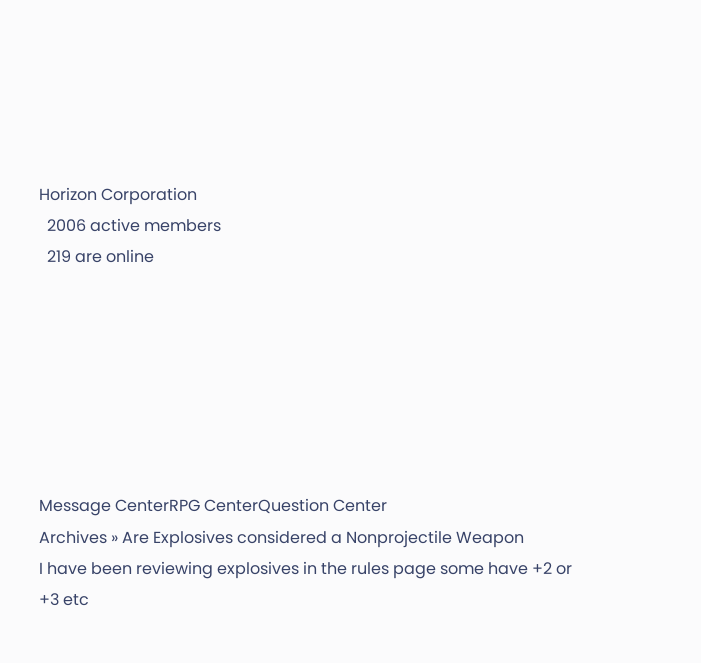Horizon Corporation
  2006 active members
  219 are online







Message CenterRPG CenterQuestion Center
Archives » Are Explosives considered a Nonprojectile Weapon
I have been reviewing explosives in the rules page some have +2 or +3 etc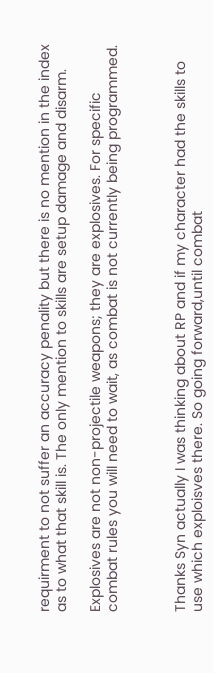requirment to not suffer an accuracy penality but there is no mention in the index as to what that skill is. The only mention to skills are setup damage and disarm.

Explosives are not non-projectile weapons; they are explosives. For specific combat rules you will need to wait, as combat is not currently being programmed.



Thanks Syn actually I was thinking about RP and if my character had the skills to use which exploisves there. So going forward,until combat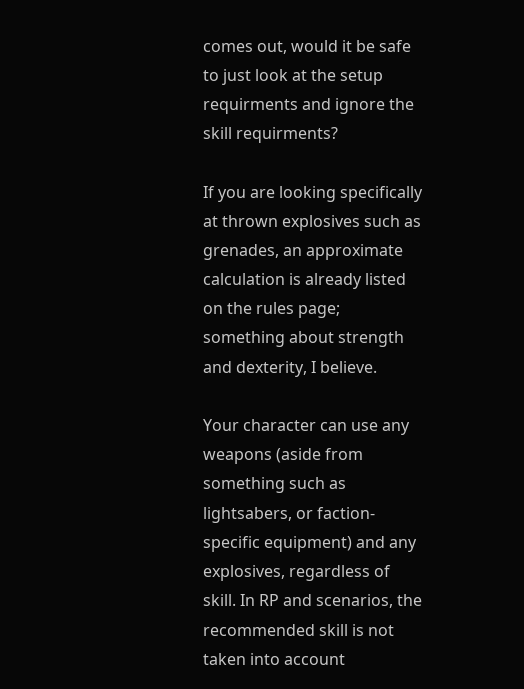comes out, would it be safe to just look at the setup requirments and ignore the skill requirments?

If you are looking specifically at thrown explosives such as grenades, an approximate calculation is already listed on the rules page; something about strength and dexterity, I believe.

Your character can use any weapons (aside from something such as lightsabers, or faction-specific equipment) and any explosives, regardless of skill. In RP and scenarios, the recommended skill is not taken into account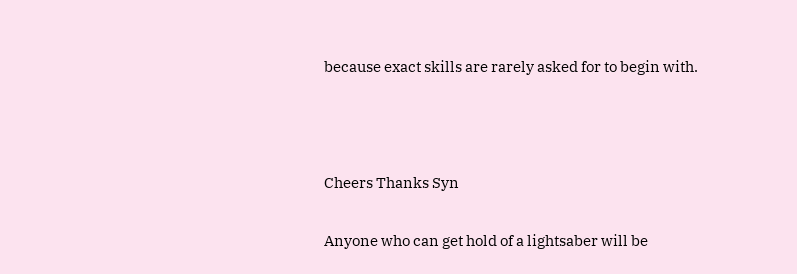because exact skills are rarely asked for to begin with.



Cheers Thanks Syn

Anyone who can get hold of a lightsaber will be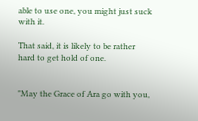able to use one, you might just suck with it.

That said, it is likely to be rather hard to get hold of one.


"May the Grace of Ara go with you,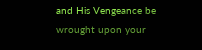and His Vengeance be wrought upon your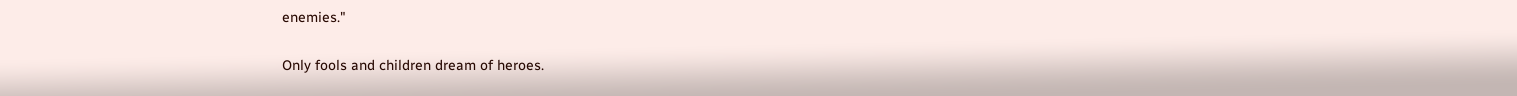enemies."

Only fools and children dream of heroes.